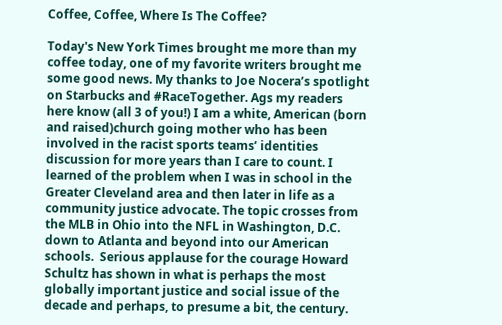Coffee, Coffee, Where Is The Coffee?

Today's New York Times brought me more than my coffee today, one of my favorite writers brought me some good news. My thanks to Joe Nocera’s spotlight on Starbucks and #RaceTogether. Ags my readers here know (all 3 of you!) I am a white, American (born and raised)church going mother who has been involved in the racist sports teams’ identities discussion for more years than I care to count. I learned of the problem when I was in school in the Greater Cleveland area and then later in life as a community justice advocate. The topic crosses from the MLB in Ohio into the NFL in Washington, D.C. down to Atlanta and beyond into our American  schools.  Serious applause for the courage Howard Schultz has shown in what is perhaps the most globally important justice and social issue of the decade and perhaps, to presume a bit, the century.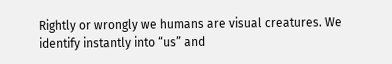Rightly or wrongly we humans are visual creatures. We identify instantly into “us” and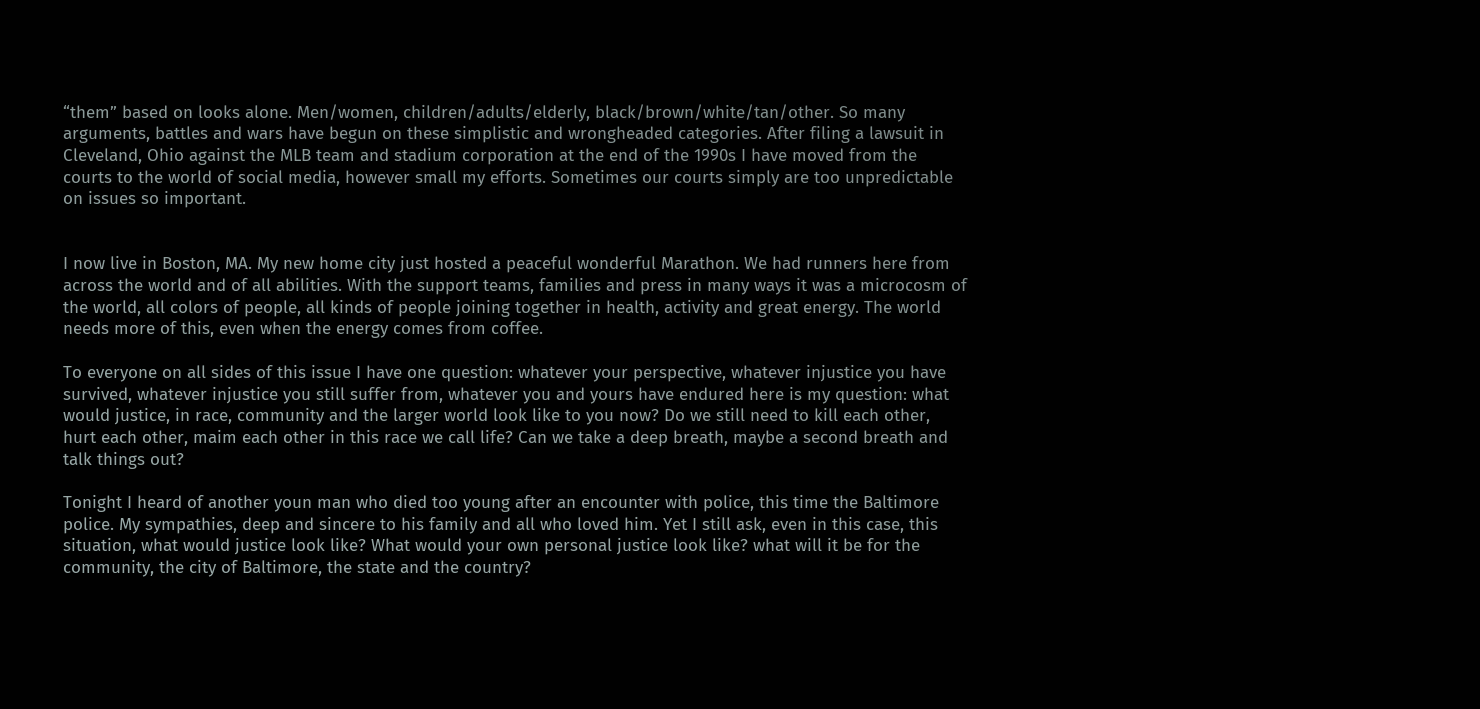“them” based on looks alone. Men/women, children/adults/elderly, black/brown/white/tan/other. So many arguments, battles and wars have begun on these simplistic and wrongheaded categories. After filing a lawsuit in Cleveland, Ohio against the MLB team and stadium corporation at the end of the 1990s I have moved from the courts to the world of social media, however small my efforts. Sometimes our courts simply are too unpredictable on issues so important.


I now live in Boston, MA. My new home city just hosted a peaceful wonderful Marathon. We had runners here from across the world and of all abilities. With the support teams, families and press in many ways it was a microcosm of the world, all colors of people, all kinds of people joining together in health, activity and great energy. The world needs more of this, even when the energy comes from coffee.

To everyone on all sides of this issue I have one question: whatever your perspective, whatever injustice you have survived, whatever injustice you still suffer from, whatever you and yours have endured here is my question: what would justice, in race, community and the larger world look like to you now? Do we still need to kill each other, hurt each other, maim each other in this race we call life? Can we take a deep breath, maybe a second breath and talk things out?

Tonight I heard of another youn man who died too young after an encounter with police, this time the Baltimore police. My sympathies, deep and sincere to his family and all who loved him. Yet I still ask, even in this case, this situation, what would justice look like? What would your own personal justice look like? what will it be for the community, the city of Baltimore, the state and the country?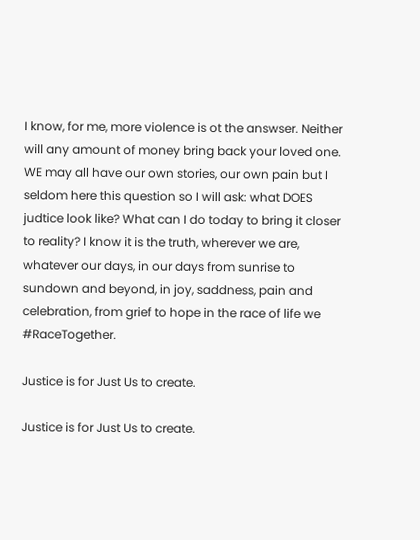I know, for me, more violence is ot the answser. Neither will any amount of money bring back your loved one. WE may all have our own stories, our own pain but I seldom here this question so I will ask: what DOES judtice look like? What can I do today to bring it closer to reality? I know it is the truth, wherever we are, whatever our days, in our days from sunrise to sundown and beyond, in joy, saddness, pain and celebration, from grief to hope in the race of life we #RaceTogether.

Justice is for Just Us to create.

Justice is for Just Us to create.